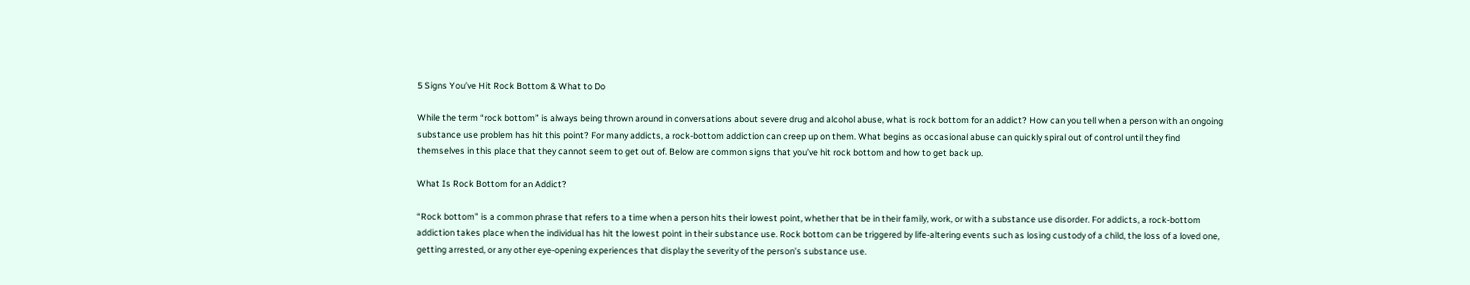5 Signs You’ve Hit Rock Bottom & What to Do

While the term “rock bottom” is always being thrown around in conversations about severe drug and alcohol abuse, what is rock bottom for an addict? How can you tell when a person with an ongoing substance use problem has hit this point? For many addicts, a rock-bottom addiction can creep up on them. What begins as occasional abuse can quickly spiral out of control until they find themselves in this place that they cannot seem to get out of. Below are common signs that you’ve hit rock bottom and how to get back up.

What Is Rock Bottom for an Addict?

“Rock bottom” is a common phrase that refers to a time when a person hits their lowest point, whether that be in their family, work, or with a substance use disorder. For addicts, a rock-bottom addiction takes place when the individual has hit the lowest point in their substance use. Rock bottom can be triggered by life-altering events such as losing custody of a child, the loss of a loved one, getting arrested, or any other eye-opening experiences that display the severity of the person’s substance use.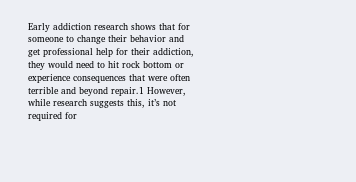Early addiction research shows that for someone to change their behavior and get professional help for their addiction, they would need to hit rock bottom or experience consequences that were often terrible and beyond repair.1 However, while research suggests this, it’s not required for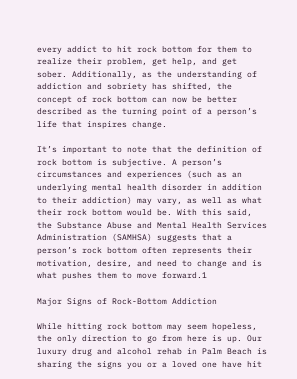every addict to hit rock bottom for them to realize their problem, get help, and get sober. Additionally, as the understanding of addiction and sobriety has shifted, the concept of rock bottom can now be better described as the turning point of a person’s life that inspires change.

It’s important to note that the definition of rock bottom is subjective. A person’s circumstances and experiences (such as an underlying mental health disorder in addition to their addiction) may vary, as well as what their rock bottom would be. With this said, the Substance Abuse and Mental Health Services Administration (SAMHSA) suggests that a person’s rock bottom often represents their motivation, desire, and need to change and is what pushes them to move forward.1

Major Signs of Rock-Bottom Addiction

While hitting rock bottom may seem hopeless, the only direction to go from here is up. Our luxury drug and alcohol rehab in Palm Beach is sharing the signs you or a loved one have hit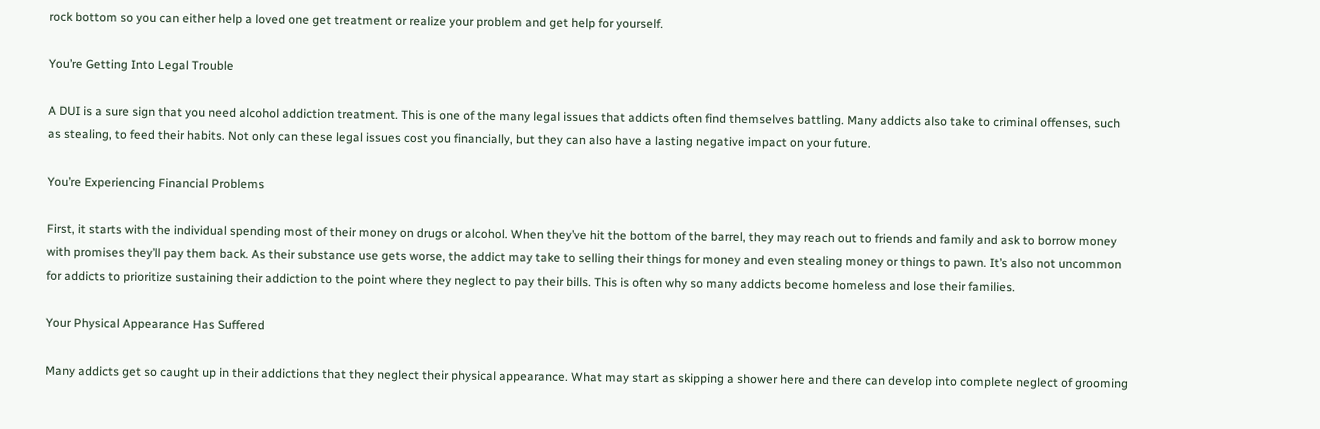rock bottom so you can either help a loved one get treatment or realize your problem and get help for yourself.

You’re Getting Into Legal Trouble

A DUI is a sure sign that you need alcohol addiction treatment. This is one of the many legal issues that addicts often find themselves battling. Many addicts also take to criminal offenses, such as stealing, to feed their habits. Not only can these legal issues cost you financially, but they can also have a lasting negative impact on your future.

You’re Experiencing Financial Problems

First, it starts with the individual spending most of their money on drugs or alcohol. When they’ve hit the bottom of the barrel, they may reach out to friends and family and ask to borrow money with promises they’ll pay them back. As their substance use gets worse, the addict may take to selling their things for money and even stealing money or things to pawn. It’s also not uncommon for addicts to prioritize sustaining their addiction to the point where they neglect to pay their bills. This is often why so many addicts become homeless and lose their families.

Your Physical Appearance Has Suffered

Many addicts get so caught up in their addictions that they neglect their physical appearance. What may start as skipping a shower here and there can develop into complete neglect of grooming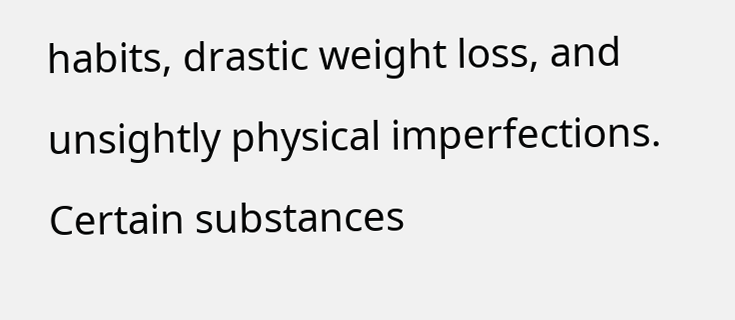habits, drastic weight loss, and unsightly physical imperfections. Certain substances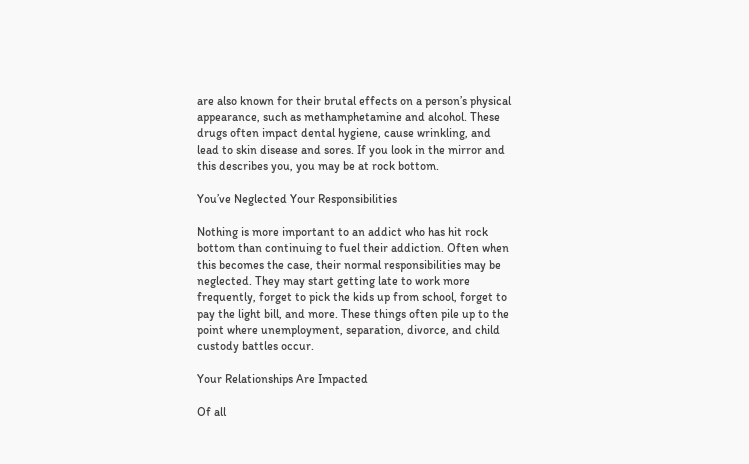are also known for their brutal effects on a person’s physical appearance, such as methamphetamine and alcohol. These drugs often impact dental hygiene, cause wrinkling, and lead to skin disease and sores. If you look in the mirror and this describes you, you may be at rock bottom.

You’ve Neglected Your Responsibilities

Nothing is more important to an addict who has hit rock bottom than continuing to fuel their addiction. Often when this becomes the case, their normal responsibilities may be neglected. They may start getting late to work more frequently, forget to pick the kids up from school, forget to pay the light bill, and more. These things often pile up to the point where unemployment, separation, divorce, and child custody battles occur.

Your Relationships Are Impacted

Of all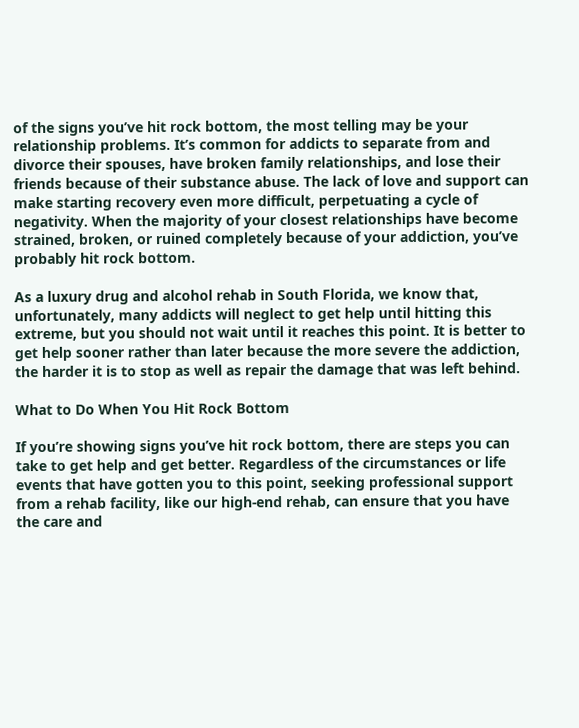of the signs you’ve hit rock bottom, the most telling may be your relationship problems. It’s common for addicts to separate from and divorce their spouses, have broken family relationships, and lose their friends because of their substance abuse. The lack of love and support can make starting recovery even more difficult, perpetuating a cycle of negativity. When the majority of your closest relationships have become strained, broken, or ruined completely because of your addiction, you’ve probably hit rock bottom.

As a luxury drug and alcohol rehab in South Florida, we know that, unfortunately, many addicts will neglect to get help until hitting this extreme, but you should not wait until it reaches this point. It is better to get help sooner rather than later because the more severe the addiction, the harder it is to stop as well as repair the damage that was left behind.

What to Do When You Hit Rock Bottom

If you’re showing signs you’ve hit rock bottom, there are steps you can take to get help and get better. Regardless of the circumstances or life events that have gotten you to this point, seeking professional support from a rehab facility, like our high-end rehab, can ensure that you have the care and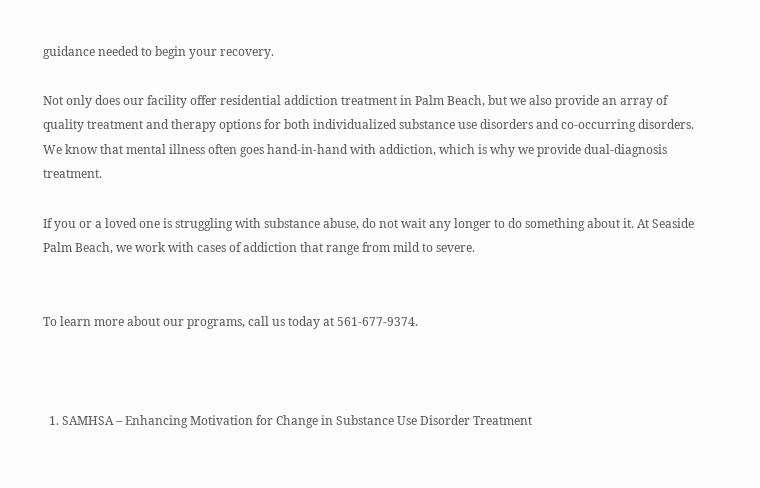guidance needed to begin your recovery.

Not only does our facility offer residential addiction treatment in Palm Beach, but we also provide an array of quality treatment and therapy options for both individualized substance use disorders and co-occurring disorders. We know that mental illness often goes hand-in-hand with addiction, which is why we provide dual-diagnosis treatment.

If you or a loved one is struggling with substance abuse, do not wait any longer to do something about it. At Seaside Palm Beach, we work with cases of addiction that range from mild to severe.


To learn more about our programs, call us today at 561-677-9374.



  1. SAMHSA – Enhancing Motivation for Change in Substance Use Disorder Treatment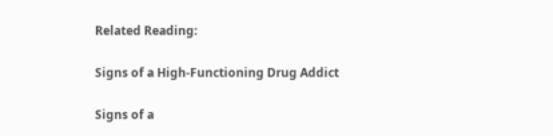Related Reading:

Signs of a High-Functioning Drug Addict

Signs of a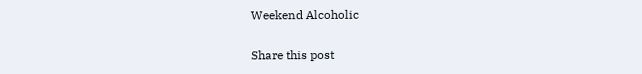Weekend Alcoholic

Share this post